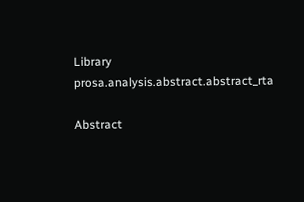Library prosa.analysis.abstract.abstract_rta

Abstract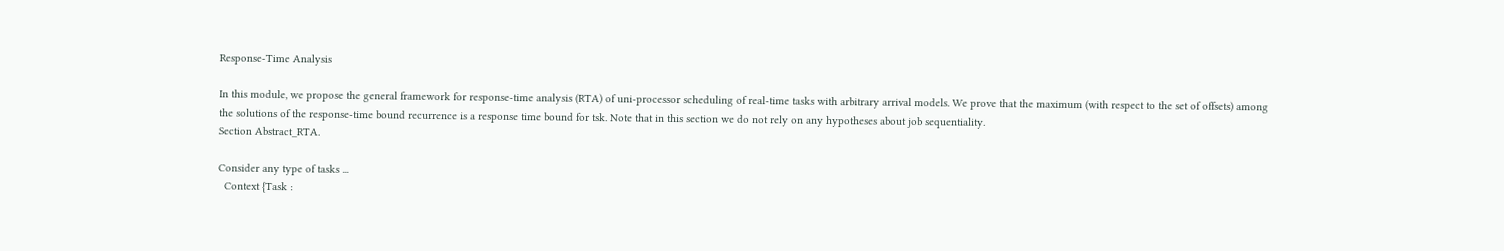Response-Time Analysis

In this module, we propose the general framework for response-time analysis (RTA) of uni-processor scheduling of real-time tasks with arbitrary arrival models. We prove that the maximum (with respect to the set of offsets) among the solutions of the response-time bound recurrence is a response time bound for tsk. Note that in this section we do not rely on any hypotheses about job sequentiality.
Section Abstract_RTA.

Consider any type of tasks ...
  Context {Task :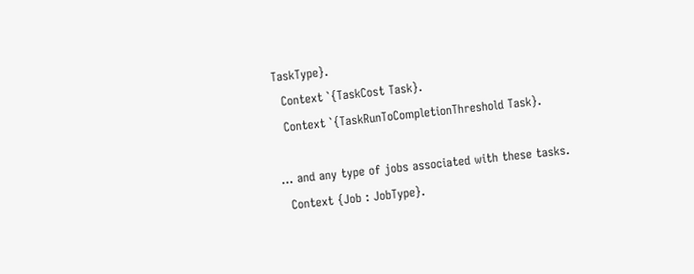TaskType}.
  Context `{TaskCost Task}.
  Context `{TaskRunToCompletionThreshold Task}.

... and any type of jobs associated with these tasks.
  Context {Job : JobType}.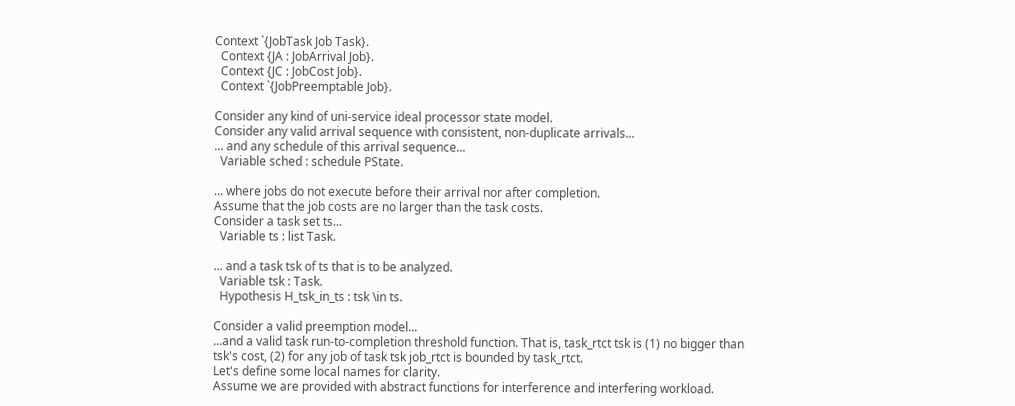Context `{JobTask Job Task}.
  Context {JA : JobArrival Job}.
  Context {JC : JobCost Job}.
  Context `{JobPreemptable Job}.

Consider any kind of uni-service ideal processor state model.
Consider any valid arrival sequence with consistent, non-duplicate arrivals...
... and any schedule of this arrival sequence...
  Variable sched : schedule PState.

... where jobs do not execute before their arrival nor after completion.
Assume that the job costs are no larger than the task costs.
Consider a task set ts...
  Variable ts : list Task.

... and a task tsk of ts that is to be analyzed.
  Variable tsk : Task.
  Hypothesis H_tsk_in_ts : tsk \in ts.

Consider a valid preemption model...
...and a valid task run-to-completion threshold function. That is, task_rtct tsk is (1) no bigger than tsk's cost, (2) for any job of task tsk job_rtct is bounded by task_rtct.
Let's define some local names for clarity.
Assume we are provided with abstract functions for interference and interfering workload.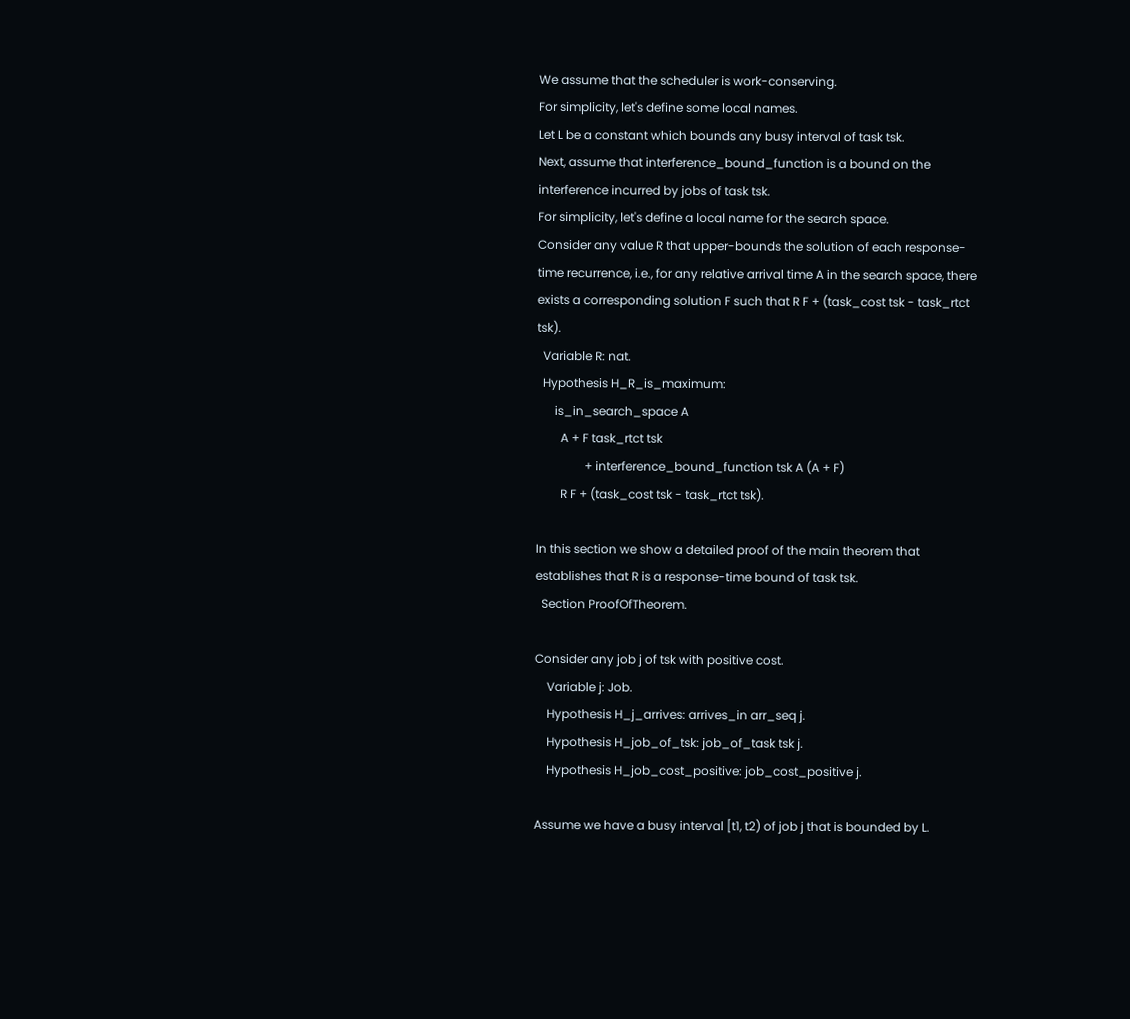We assume that the scheduler is work-conserving.
For simplicity, let's define some local names.
Let L be a constant which bounds any busy interval of task tsk.
Next, assume that interference_bound_function is a bound on the interference incurred by jobs of task tsk.
For simplicity, let's define a local name for the search space.
Consider any value R that upper-bounds the solution of each response-time recurrence, i.e., for any relative arrival time A in the search space, there exists a corresponding solution F such that R F + (task_cost tsk - task_rtct tsk).
  Variable R: nat.
  Hypothesis H_R_is_maximum:
      is_in_search_space A
        A + F task_rtct tsk
                + interference_bound_function tsk A (A + F)
        R F + (task_cost tsk - task_rtct tsk).

In this section we show a detailed proof of the main theorem that establishes that R is a response-time bound of task tsk.
  Section ProofOfTheorem.

Consider any job j of tsk with positive cost.
    Variable j: Job.
    Hypothesis H_j_arrives: arrives_in arr_seq j.
    Hypothesis H_job_of_tsk: job_of_task tsk j.
    Hypothesis H_job_cost_positive: job_cost_positive j.

Assume we have a busy interval [t1, t2) of job j that is bounded by L.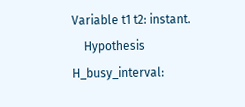Variable t1 t2: instant.
    Hypothesis H_busy_interval: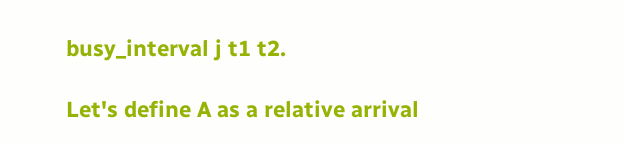busy_interval j t1 t2.

Let's define A as a relative arrival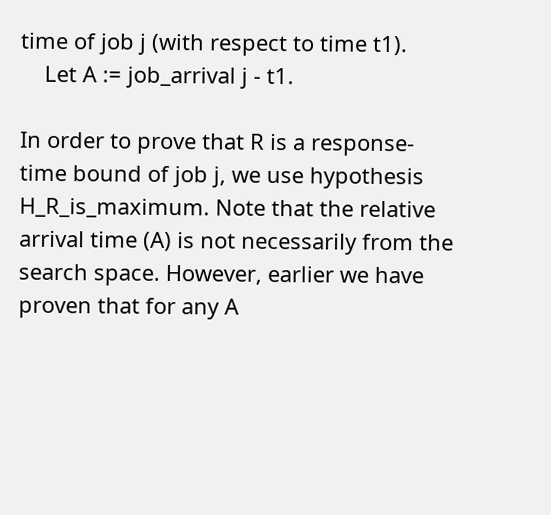time of job j (with respect to time t1).
    Let A := job_arrival j - t1.

In order to prove that R is a response-time bound of job j, we use hypothesis H_R_is_maximum. Note that the relative arrival time (A) is not necessarily from the search space. However, earlier we have proven that for any A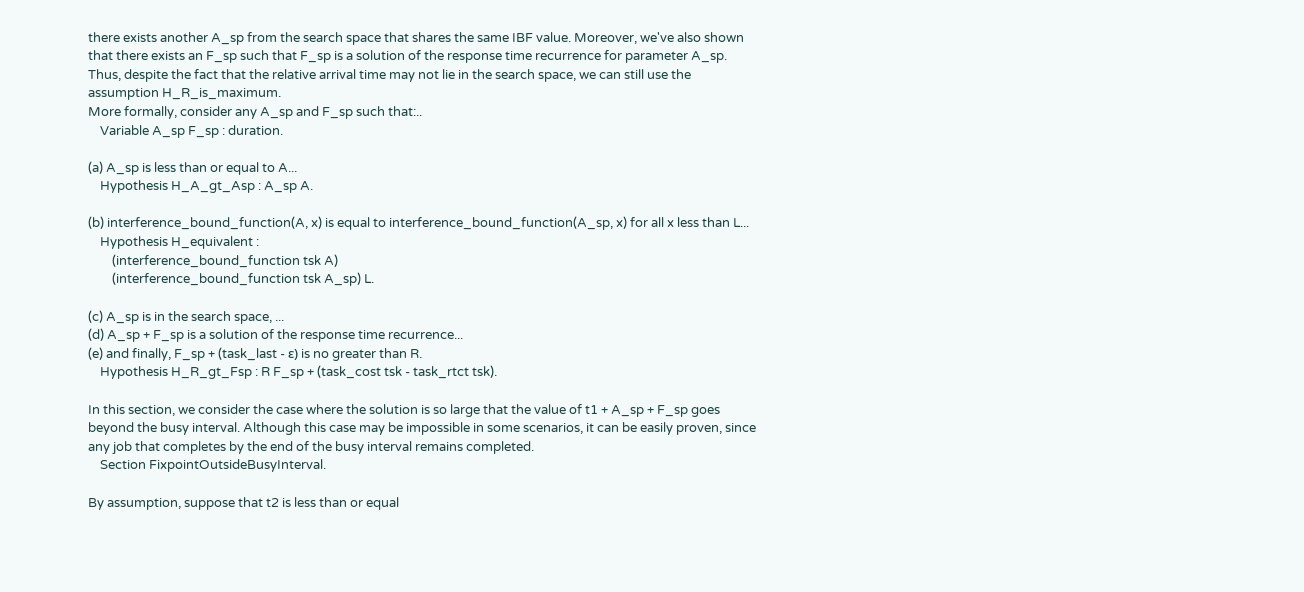there exists another A_sp from the search space that shares the same IBF value. Moreover, we've also shown that there exists an F_sp such that F_sp is a solution of the response time recurrence for parameter A_sp. Thus, despite the fact that the relative arrival time may not lie in the search space, we can still use the assumption H_R_is_maximum.
More formally, consider any A_sp and F_sp such that:..
    Variable A_sp F_sp : duration.

(a) A_sp is less than or equal to A...
    Hypothesis H_A_gt_Asp : A_sp A.

(b) interference_bound_function(A, x) is equal to interference_bound_function(A_sp, x) for all x less than L...
    Hypothesis H_equivalent :
        (interference_bound_function tsk A)
        (interference_bound_function tsk A_sp) L.

(c) A_sp is in the search space, ...
(d) A_sp + F_sp is a solution of the response time recurrence...
(e) and finally, F_sp + (task_last - ε) is no greater than R.
    Hypothesis H_R_gt_Fsp : R F_sp + (task_cost tsk - task_rtct tsk).

In this section, we consider the case where the solution is so large that the value of t1 + A_sp + F_sp goes beyond the busy interval. Although this case may be impossible in some scenarios, it can be easily proven, since any job that completes by the end of the busy interval remains completed.
    Section FixpointOutsideBusyInterval.

By assumption, suppose that t2 is less than or equal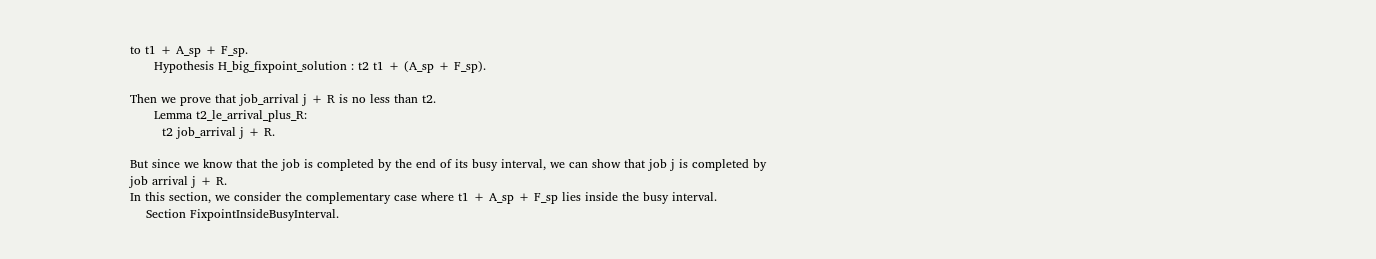to t1 + A_sp + F_sp.
      Hypothesis H_big_fixpoint_solution : t2 t1 + (A_sp + F_sp).

Then we prove that job_arrival j + R is no less than t2.
      Lemma t2_le_arrival_plus_R:
        t2 job_arrival j + R.

But since we know that the job is completed by the end of its busy interval, we can show that job j is completed by job arrival j + R.
In this section, we consider the complementary case where t1 + A_sp + F_sp lies inside the busy interval.
    Section FixpointInsideBusyInterval.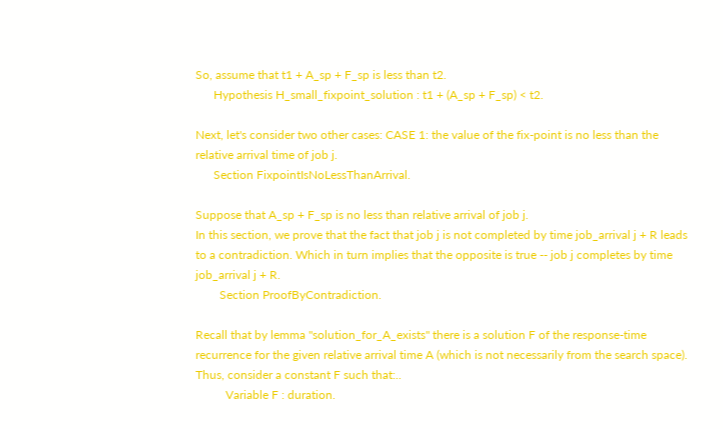So, assume that t1 + A_sp + F_sp is less than t2.
      Hypothesis H_small_fixpoint_solution : t1 + (A_sp + F_sp) < t2.

Next, let's consider two other cases: CASE 1: the value of the fix-point is no less than the relative arrival time of job j.
      Section FixpointIsNoLessThanArrival.

Suppose that A_sp + F_sp is no less than relative arrival of job j.
In this section, we prove that the fact that job j is not completed by time job_arrival j + R leads to a contradiction. Which in turn implies that the opposite is true -- job j completes by time job_arrival j + R.
        Section ProofByContradiction.

Recall that by lemma "solution_for_A_exists" there is a solution F of the response-time recurrence for the given relative arrival time A (which is not necessarily from the search space).
Thus, consider a constant F such that:..
          Variable F : duration.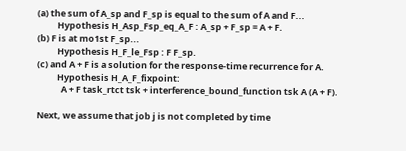(a) the sum of A_sp and F_sp is equal to the sum of A and F...
          Hypothesis H_Asp_Fsp_eq_A_F : A_sp + F_sp = A + F.
(b) F is at mo1st F_sp...
          Hypothesis H_F_le_Fsp : F F_sp.
(c) and A + F is a solution for the response-time recurrence for A.
          Hypothesis H_A_F_fixpoint:
            A + F task_rtct tsk + interference_bound_function tsk A (A + F).

Next, we assume that job j is not completed by time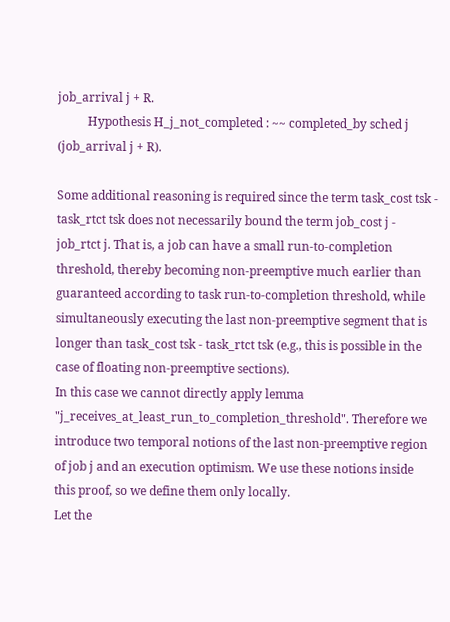job_arrival j + R.
          Hypothesis H_j_not_completed : ~~ completed_by sched j (job_arrival j + R).

Some additional reasoning is required since the term task_cost tsk - task_rtct tsk does not necessarily bound the term job_cost j - job_rtct j. That is, a job can have a small run-to-completion threshold, thereby becoming non-preemptive much earlier than guaranteed according to task run-to-completion threshold, while simultaneously executing the last non-preemptive segment that is longer than task_cost tsk - task_rtct tsk (e.g., this is possible in the case of floating non-preemptive sections).
In this case we cannot directly apply lemma "j_receives_at_least_run_to_completion_threshold". Therefore we introduce two temporal notions of the last non-preemptive region of job j and an execution optimism. We use these notions inside this proof, so we define them only locally.
Let the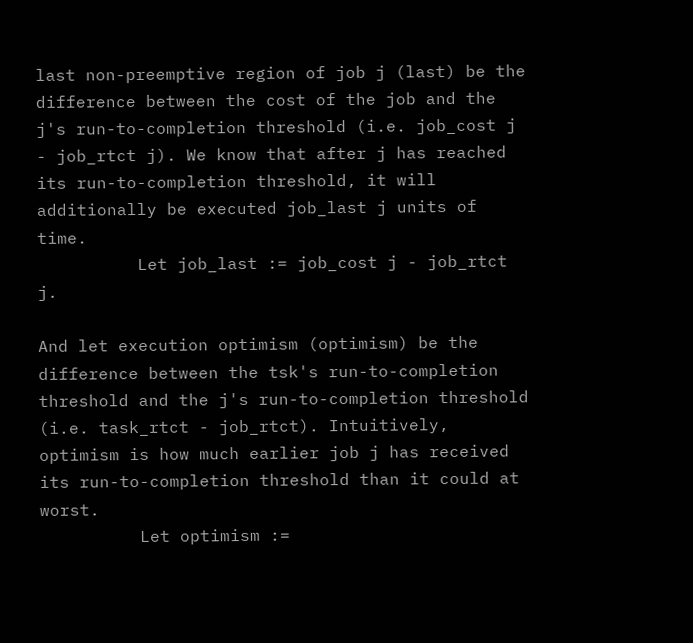last non-preemptive region of job j (last) be the difference between the cost of the job and the j's run-to-completion threshold (i.e. job_cost j - job_rtct j). We know that after j has reached its run-to-completion threshold, it will additionally be executed job_last j units of time.
          Let job_last := job_cost j - job_rtct j.

And let execution optimism (optimism) be the difference between the tsk's run-to-completion threshold and the j's run-to-completion threshold (i.e. task_rtct - job_rtct). Intuitively, optimism is how much earlier job j has received its run-to-completion threshold than it could at worst.
          Let optimism :=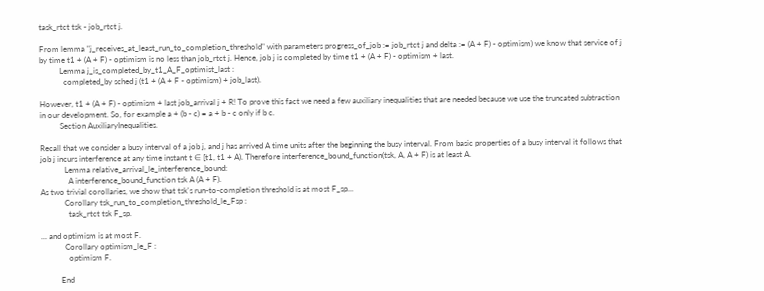task_rtct tsk - job_rtct j.

From lemma "j_receives_at_least_run_to_completion_threshold" with parameters progress_of_job := job_rtct j and delta := (A + F) - optimism) we know that service of j by time t1 + (A + F) - optimism is no less than job_rtct j. Hence, job j is completed by time t1 + (A + F) - optimism + last.
          Lemma j_is_completed_by_t1_A_F_optimist_last :
            completed_by sched j (t1 + (A + F - optimism) + job_last).

However, t1 + (A + F) - optimism + last job_arrival j + R! To prove this fact we need a few auxiliary inequalities that are needed because we use the truncated subtraction in our development. So, for example a + (b - c) = a + b - c only if b c.
          Section AuxiliaryInequalities.

Recall that we consider a busy interval of a job j, and j has arrived A time units after the beginning the busy interval. From basic properties of a busy interval it follows that job j incurs interference at any time instant t ∈ [t1, t1 + A). Therefore interference_bound_function(tsk, A, A + F) is at least A.
            Lemma relative_arrival_le_interference_bound:
              A interference_bound_function tsk A (A + F).
As two trivial corollaries, we show that tsk's run-to-completion threshold is at most F_sp...
            Corollary tsk_run_to_completion_threshold_le_Fsp :
              task_rtct tsk F_sp.

... and optimism is at most F.
            Corollary optimism_le_F :
              optimism F.

          End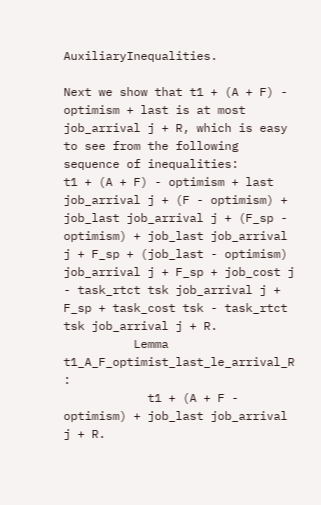AuxiliaryInequalities.

Next we show that t1 + (A + F) - optimism + last is at most job_arrival j + R, which is easy to see from the following sequence of inequalities:
t1 + (A + F) - optimism + last job_arrival j + (F - optimism) + job_last job_arrival j + (F_sp - optimism) + job_last job_arrival j + F_sp + (job_last - optimism) job_arrival j + F_sp + job_cost j - task_rtct tsk job_arrival j + F_sp + task_cost tsk - task_rtct tsk job_arrival j + R.
          Lemma t1_A_F_optimist_last_le_arrival_R :
            t1 + (A + F - optimism) + job_last job_arrival j + R.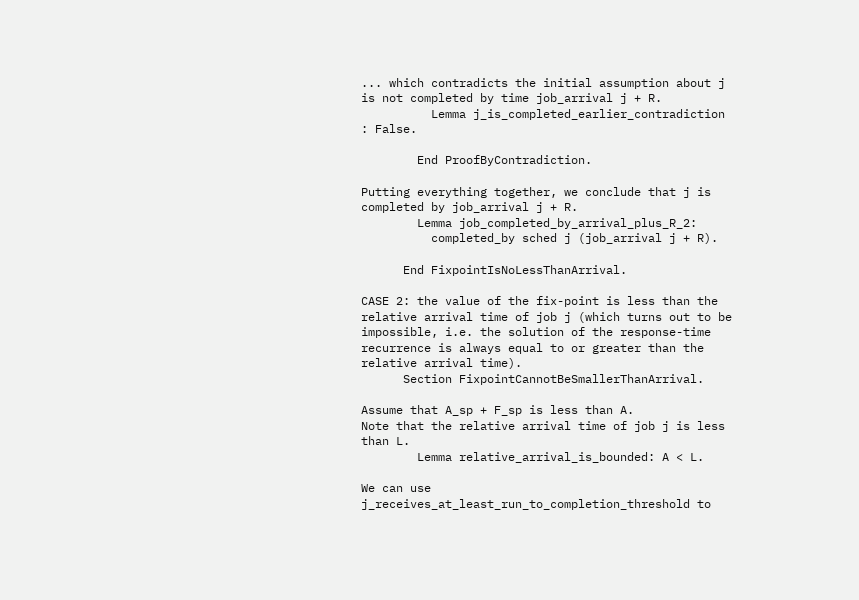... which contradicts the initial assumption about j is not completed by time job_arrival j + R.
          Lemma j_is_completed_earlier_contradiction : False.

        End ProofByContradiction.

Putting everything together, we conclude that j is completed by job_arrival j + R.
        Lemma job_completed_by_arrival_plus_R_2:
          completed_by sched j (job_arrival j + R).

      End FixpointIsNoLessThanArrival.

CASE 2: the value of the fix-point is less than the relative arrival time of job j (which turns out to be impossible, i.e. the solution of the response-time recurrence is always equal to or greater than the relative arrival time).
      Section FixpointCannotBeSmallerThanArrival.

Assume that A_sp + F_sp is less than A.
Note that the relative arrival time of job j is less than L.
        Lemma relative_arrival_is_bounded: A < L.

We can use j_receives_at_least_run_to_completion_threshold to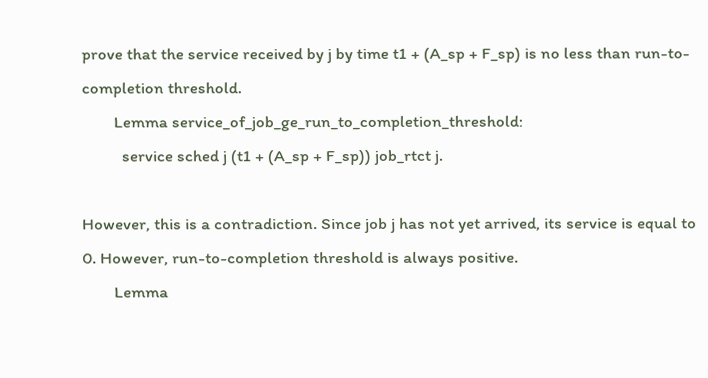prove that the service received by j by time t1 + (A_sp + F_sp) is no less than run-to-completion threshold.
        Lemma service_of_job_ge_run_to_completion_threshold:
          service sched j (t1 + (A_sp + F_sp)) job_rtct j.

However, this is a contradiction. Since job j has not yet arrived, its service is equal to 0. However, run-to-completion threshold is always positive.
        Lemma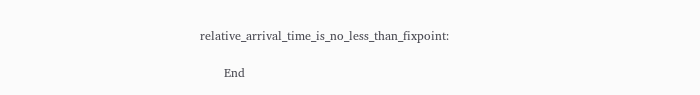relative_arrival_time_is_no_less_than_fixpoint:

      End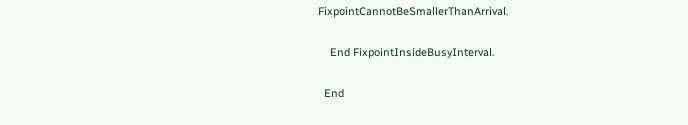FixpointCannotBeSmallerThanArrival.

    End FixpointInsideBusyInterval.

  End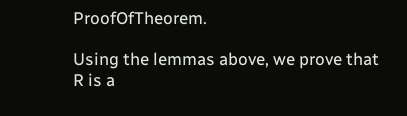ProofOfTheorem.

Using the lemmas above, we prove that R is a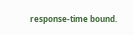response-time bound.